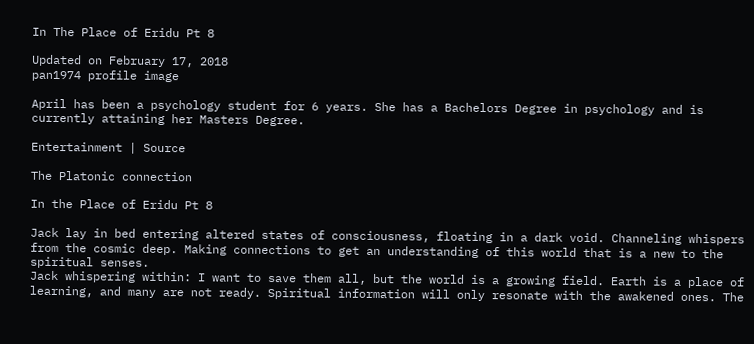In The Place of Eridu Pt 8

Updated on February 17, 2018
pan1974 profile image

April has been a psychology student for 6 years. She has a Bachelors Degree in psychology and is currently attaining her Masters Degree.

Entertainment | Source

The Platonic connection

In the Place of Eridu Pt 8

Jack lay in bed entering altered states of consciousness, floating in a dark void. Channeling whispers from the cosmic deep. Making connections to get an understanding of this world that is a new to the spiritual senses.
Jack whispering within: I want to save them all, but the world is a growing field. Earth is a place of learning, and many are not ready. Spiritual information will only resonate with the awakened ones. The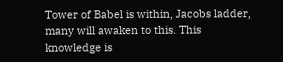Tower of Babel is within, Jacobs ladder, many will awaken to this. This knowledge is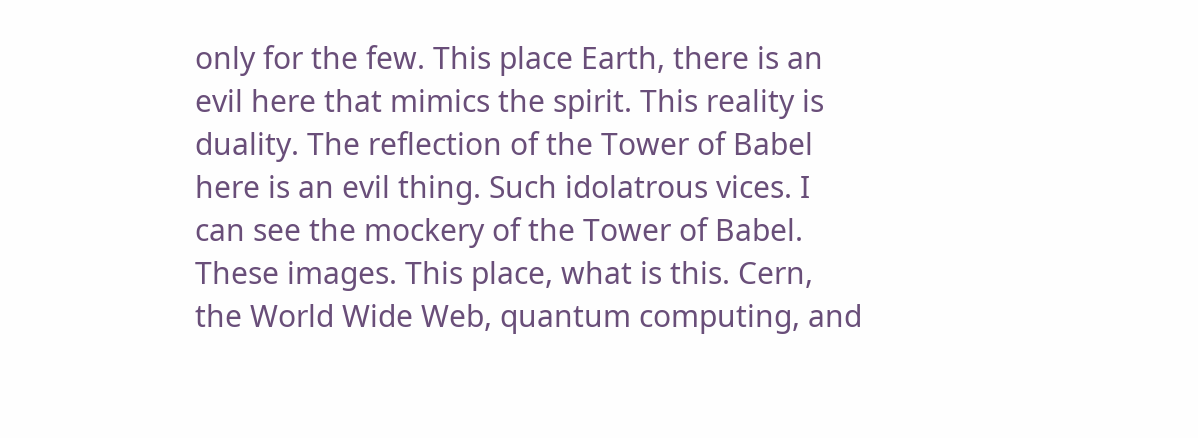only for the few. This place Earth, there is an evil here that mimics the spirit. This reality is duality. The reflection of the Tower of Babel here is an evil thing. Such idolatrous vices. I can see the mockery of the Tower of Babel. These images. This place, what is this. Cern, the World Wide Web, quantum computing, and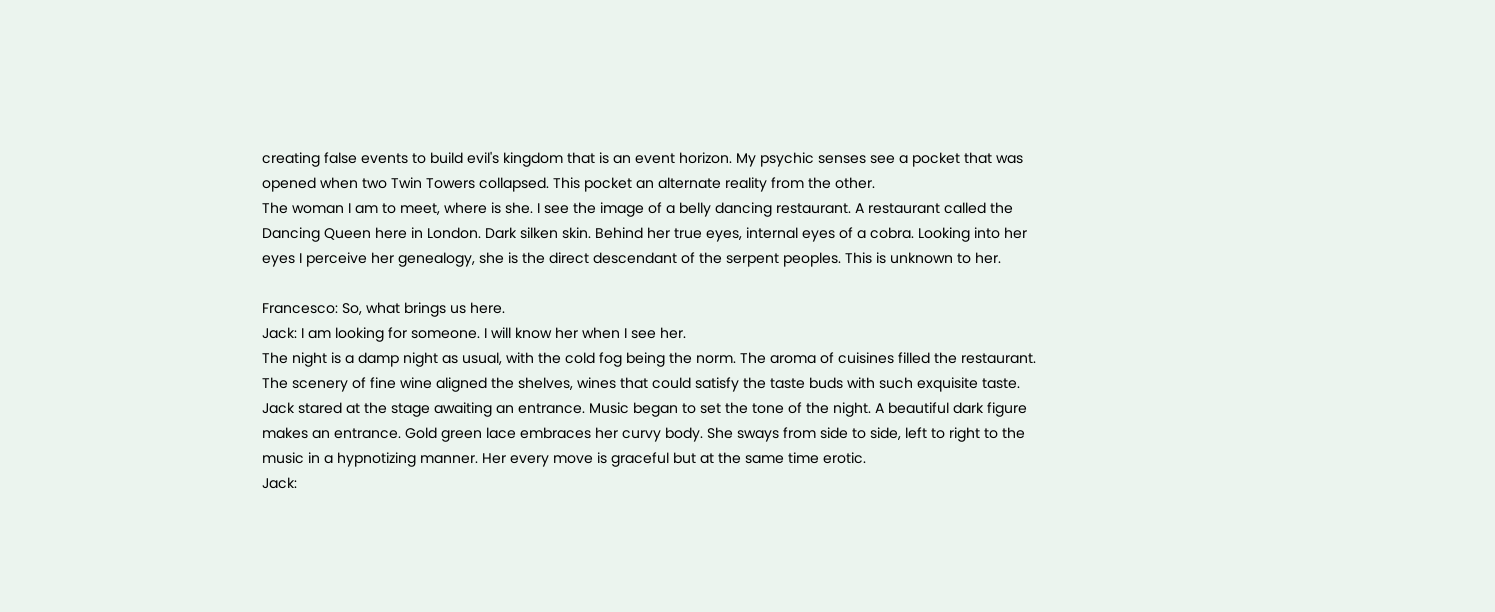creating false events to build evil's kingdom that is an event horizon. My psychic senses see a pocket that was opened when two Twin Towers collapsed. This pocket an alternate reality from the other.
The woman I am to meet, where is she. I see the image of a belly dancing restaurant. A restaurant called the Dancing Queen here in London. Dark silken skin. Behind her true eyes, internal eyes of a cobra. Looking into her eyes I perceive her genealogy, she is the direct descendant of the serpent peoples. This is unknown to her.

Francesco: So, what brings us here.
Jack: I am looking for someone. I will know her when I see her.
The night is a damp night as usual, with the cold fog being the norm. The aroma of cuisines filled the restaurant. The scenery of fine wine aligned the shelves, wines that could satisfy the taste buds with such exquisite taste.
Jack stared at the stage awaiting an entrance. Music began to set the tone of the night. A beautiful dark figure makes an entrance. Gold green lace embraces her curvy body. She sways from side to side, left to right to the music in a hypnotizing manner. Her every move is graceful but at the same time erotic.
Jack: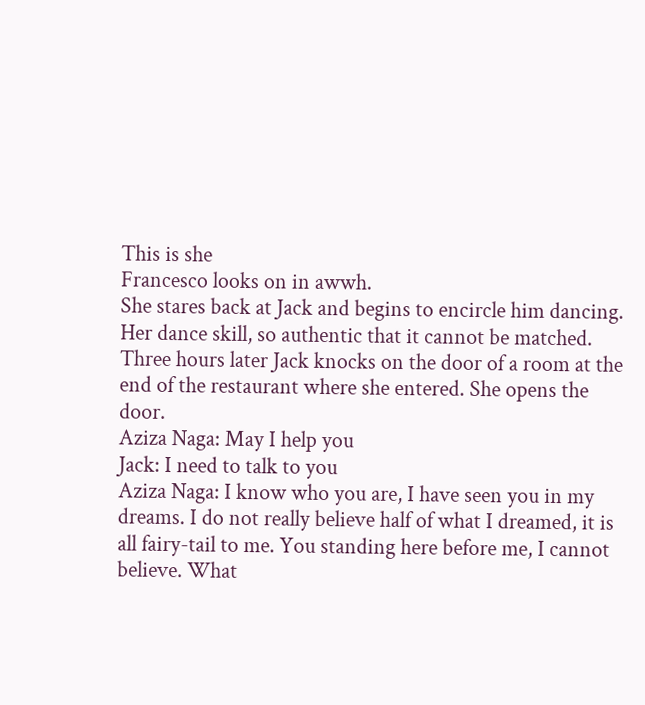This is she
Francesco looks on in awwh.
She stares back at Jack and begins to encircle him dancing. Her dance skill, so authentic that it cannot be matched.
Three hours later Jack knocks on the door of a room at the end of the restaurant where she entered. She opens the door.
Aziza Naga: May I help you
Jack: I need to talk to you
Aziza Naga: I know who you are, I have seen you in my dreams. I do not really believe half of what I dreamed, it is all fairy-tail to me. You standing here before me, I cannot believe. What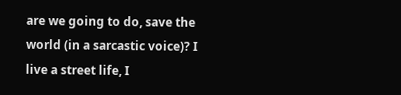are we going to do, save the world (in a sarcastic voice)? I live a street life, I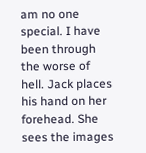am no one special. I have been through the worse of hell. Jack places his hand on her forehead. She sees the images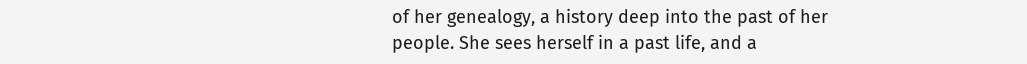of her genealogy, a history deep into the past of her people. She sees herself in a past life, and a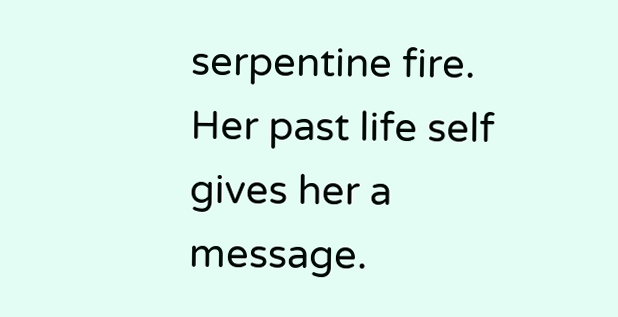serpentine fire. Her past life self gives her a message.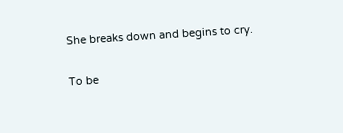She breaks down and begins to cry.

To be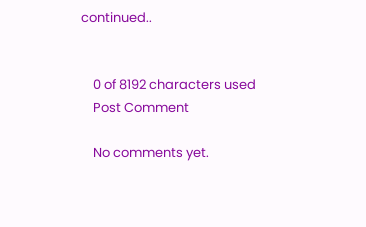continued..


    0 of 8192 characters used
    Post Comment

    No comments yet.